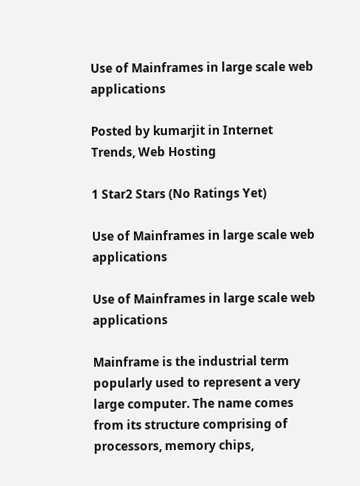Use of Mainframes in large scale web applications

Posted by kumarjit in Internet Trends, Web Hosting

1 Star2 Stars (No Ratings Yet)

Use of Mainframes in large scale web applications

Use of Mainframes in large scale web applications

Mainframe is the industrial term popularly used to represent a very large computer. The name comes from its structure comprising of processors, memory chips,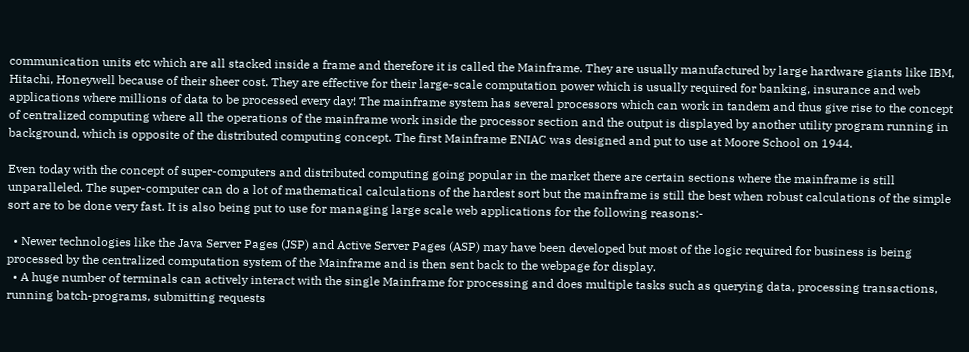communication units etc which are all stacked inside a frame and therefore it is called the Mainframe. They are usually manufactured by large hardware giants like IBM, Hitachi, Honeywell because of their sheer cost. They are effective for their large-scale computation power which is usually required for banking, insurance and web applications where millions of data to be processed every day! The mainframe system has several processors which can work in tandem and thus give rise to the concept of centralized computing where all the operations of the mainframe work inside the processor section and the output is displayed by another utility program running in background, which is opposite of the distributed computing concept. The first Mainframe ENIAC was designed and put to use at Moore School on 1944.

Even today with the concept of super-computers and distributed computing going popular in the market there are certain sections where the mainframe is still unparalleled. The super-computer can do a lot of mathematical calculations of the hardest sort but the mainframe is still the best when robust calculations of the simple sort are to be done very fast. It is also being put to use for managing large scale web applications for the following reasons:-

  • Newer technologies like the Java Server Pages (JSP) and Active Server Pages (ASP) may have been developed but most of the logic required for business is being processed by the centralized computation system of the Mainframe and is then sent back to the webpage for display.
  • A huge number of terminals can actively interact with the single Mainframe for processing and does multiple tasks such as querying data, processing transactions, running batch-programs, submitting requests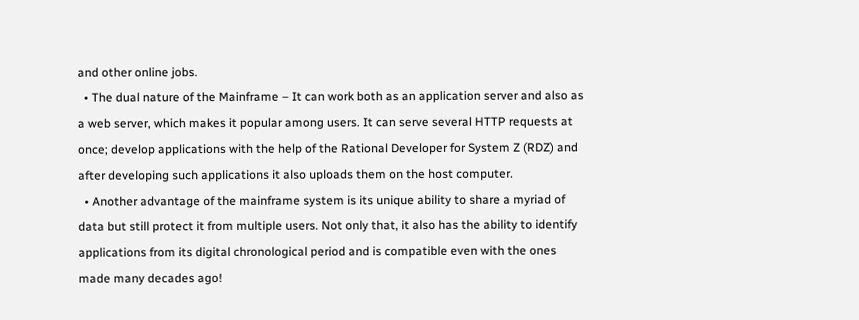and other online jobs.
  • The dual nature of the Mainframe – It can work both as an application server and also as a web server, which makes it popular among users. It can serve several HTTP requests at once; develop applications with the help of the Rational Developer for System Z (RDZ) and after developing such applications it also uploads them on the host computer.
  • Another advantage of the mainframe system is its unique ability to share a myriad of data but still protect it from multiple users. Not only that, it also has the ability to identify applications from its digital chronological period and is compatible even with the ones made many decades ago!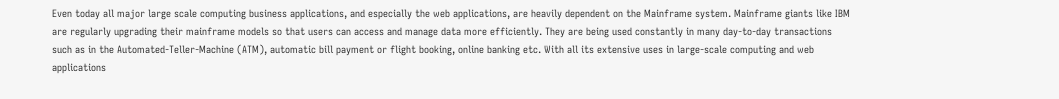Even today all major large scale computing business applications, and especially the web applications, are heavily dependent on the Mainframe system. Mainframe giants like IBM are regularly upgrading their mainframe models so that users can access and manage data more efficiently. They are being used constantly in many day-to-day transactions such as in the Automated-Teller-Machine (ATM), automatic bill payment or flight booking, online banking etc. With all its extensive uses in large-scale computing and web applications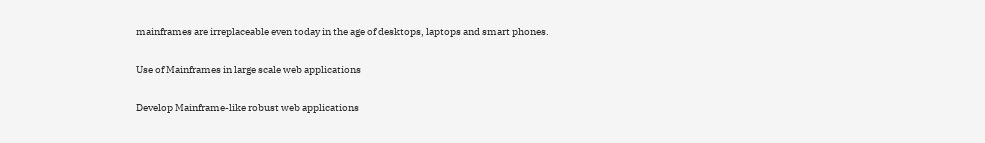mainframes are irreplaceable even today in the age of desktops, laptops and smart phones.

Use of Mainframes in large scale web applications

Develop Mainframe-like robust web applications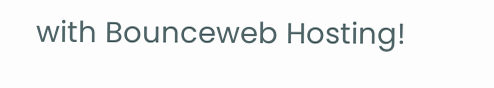with Bounceweb Hosting!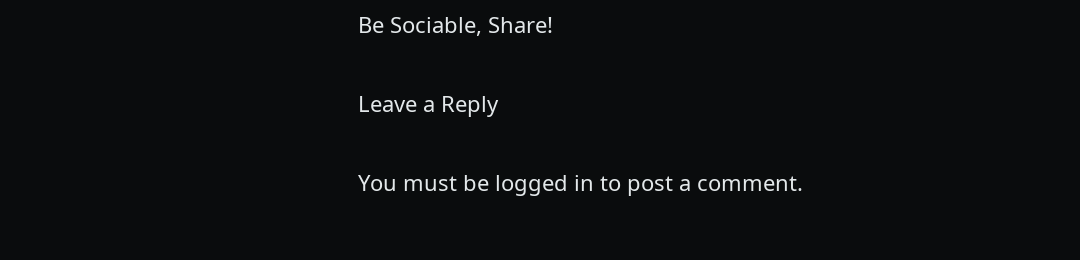Be Sociable, Share!

Leave a Reply

You must be logged in to post a comment.